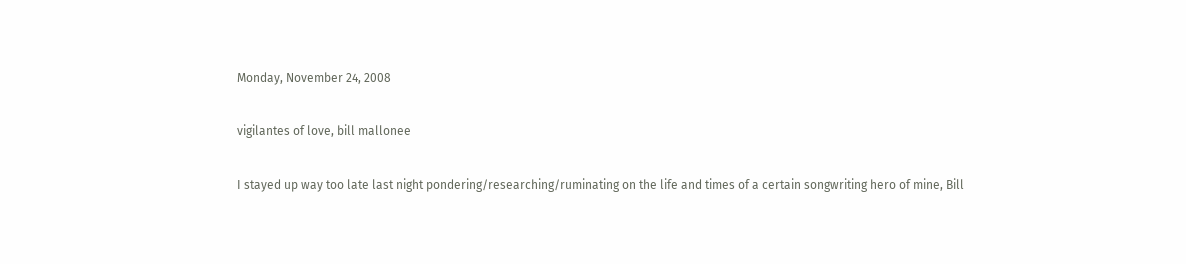Monday, November 24, 2008

vigilantes of love, bill mallonee

I stayed up way too late last night pondering/researching/ruminating on the life and times of a certain songwriting hero of mine, Bill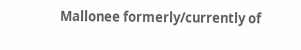Mallonee formerly/currently of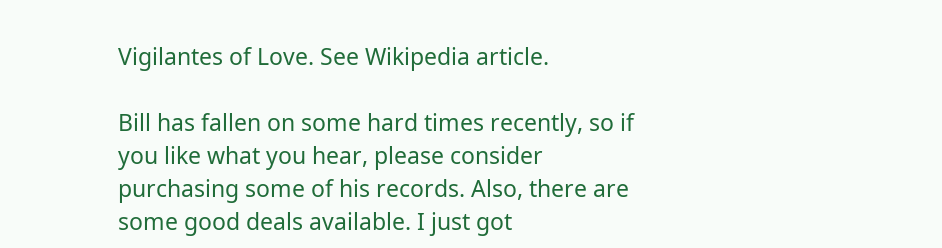Vigilantes of Love. See Wikipedia article.

Bill has fallen on some hard times recently, so if you like what you hear, please consider purchasing some of his records. Also, there are some good deals available. I just got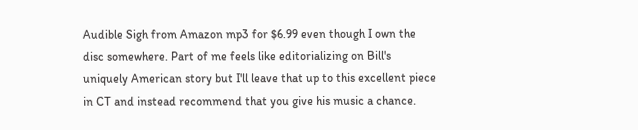Audible Sigh from Amazon mp3 for $6.99 even though I own the disc somewhere. Part of me feels like editorializing on Bill's uniquely American story but I'll leave that up to this excellent piece in CT and instead recommend that you give his music a chance.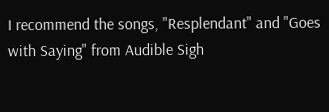I recommend the songs, "Resplendant" and "Goes with Saying" from Audible Sigh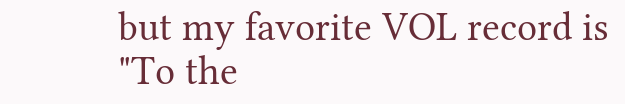but my favorite VOL record is "To the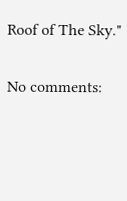Roof of The Sky."

No comments: